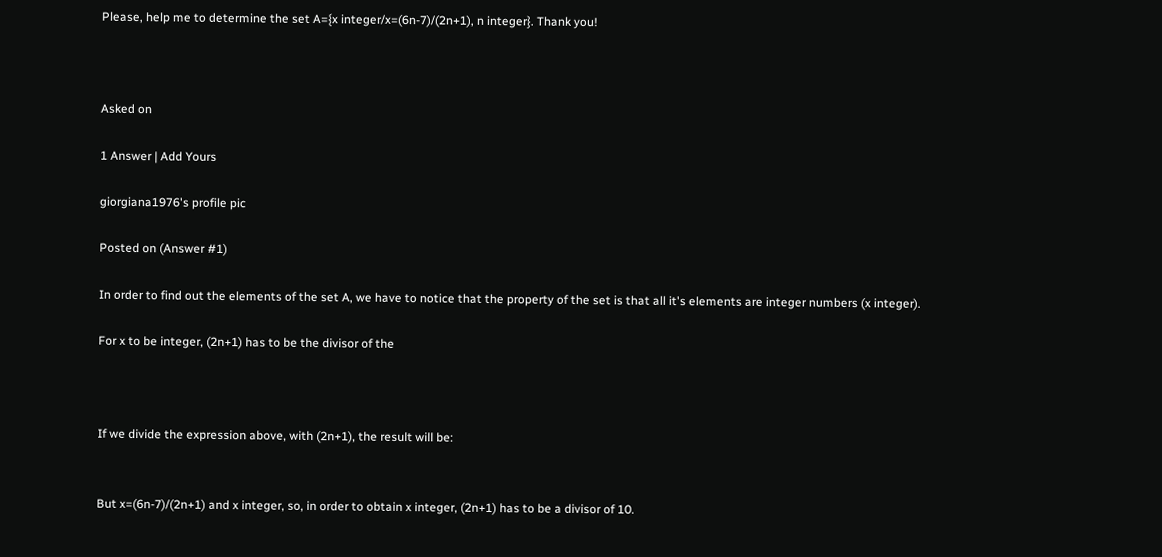Please, help me to determine the set A={x integer/x=(6n-7)/(2n+1), n integer}. Thank you!



Asked on

1 Answer | Add Yours

giorgiana1976's profile pic

Posted on (Answer #1)

In order to find out the elements of the set A, we have to notice that the property of the set is that all it's elements are integer numbers (x integer).

For x to be integer, (2n+1) has to be the divisor of the



If we divide the expression above, with (2n+1), the result will be:


But x=(6n-7)/(2n+1) and x integer, so, in order to obtain x integer, (2n+1) has to be a divisor of 10.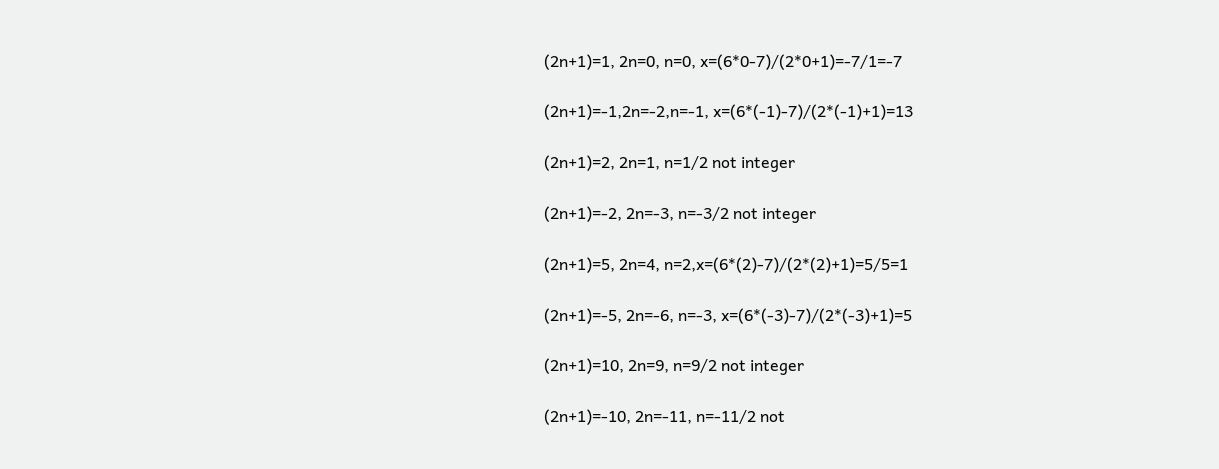(2n+1)=1, 2n=0, n=0, x=(6*0-7)/(2*0+1)=-7/1=-7

(2n+1)=-1,2n=-2,n=-1, x=(6*(-1)-7)/(2*(-1)+1)=13

(2n+1)=2, 2n=1, n=1/2 not integer

(2n+1)=-2, 2n=-3, n=-3/2 not integer

(2n+1)=5, 2n=4, n=2,x=(6*(2)-7)/(2*(2)+1)=5/5=1

(2n+1)=-5, 2n=-6, n=-3, x=(6*(-3)-7)/(2*(-3)+1)=5

(2n+1)=10, 2n=9, n=9/2 not integer

(2n+1)=-10, 2n=-11, n=-11/2 not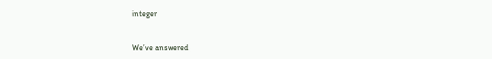integer


We’ve answered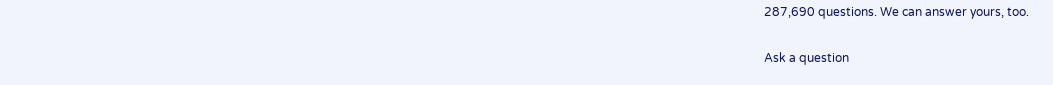287,690 questions. We can answer yours, too.

Ask a question